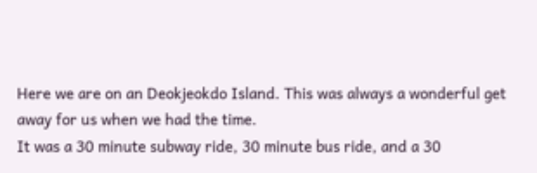Here we are on an Deokjeokdo Island. This was always a wonderful get away for us when we had the time.
It was a 30 minute subway ride, 30 minute bus ride, and a 30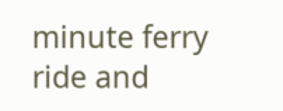minute ferry ride and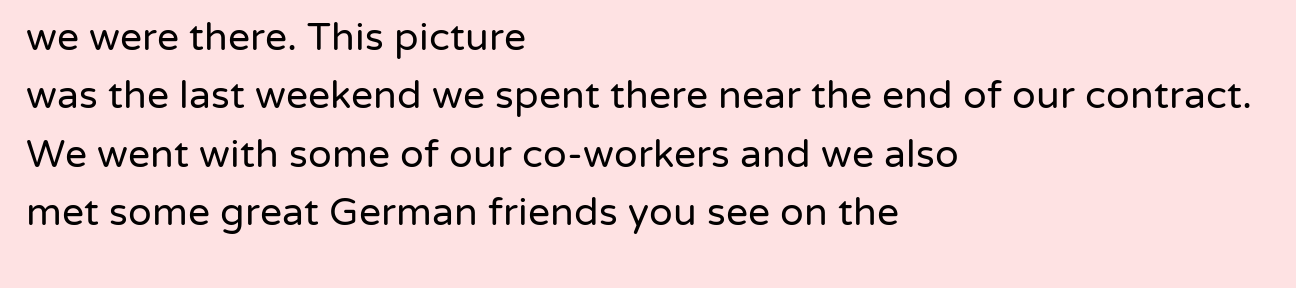we were there. This picture
was the last weekend we spent there near the end of our contract. We went with some of our co-workers and we also
met some great German friends you see on the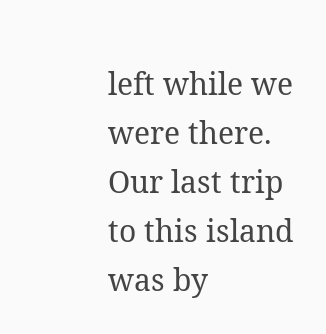left while we were there. Our last trip to this island was by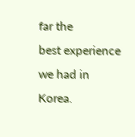far the
best experience we had in Korea.